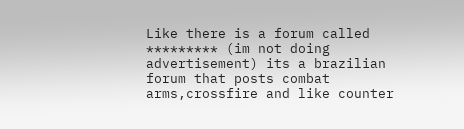Like there is a forum called ********* (im not doing advertisement) its a brazilian forum that posts combat arms,crossfire and like counter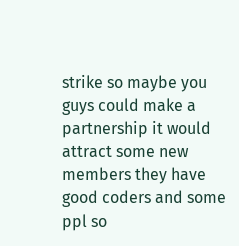strike so maybe you guys could make a partnership it would attract some new members they have good coders and some ppl so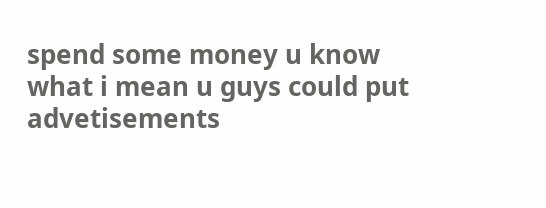spend some money u know what i mean u guys could put advetisements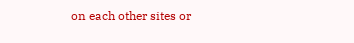on each other sites or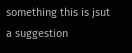something this is jsut a suggestion